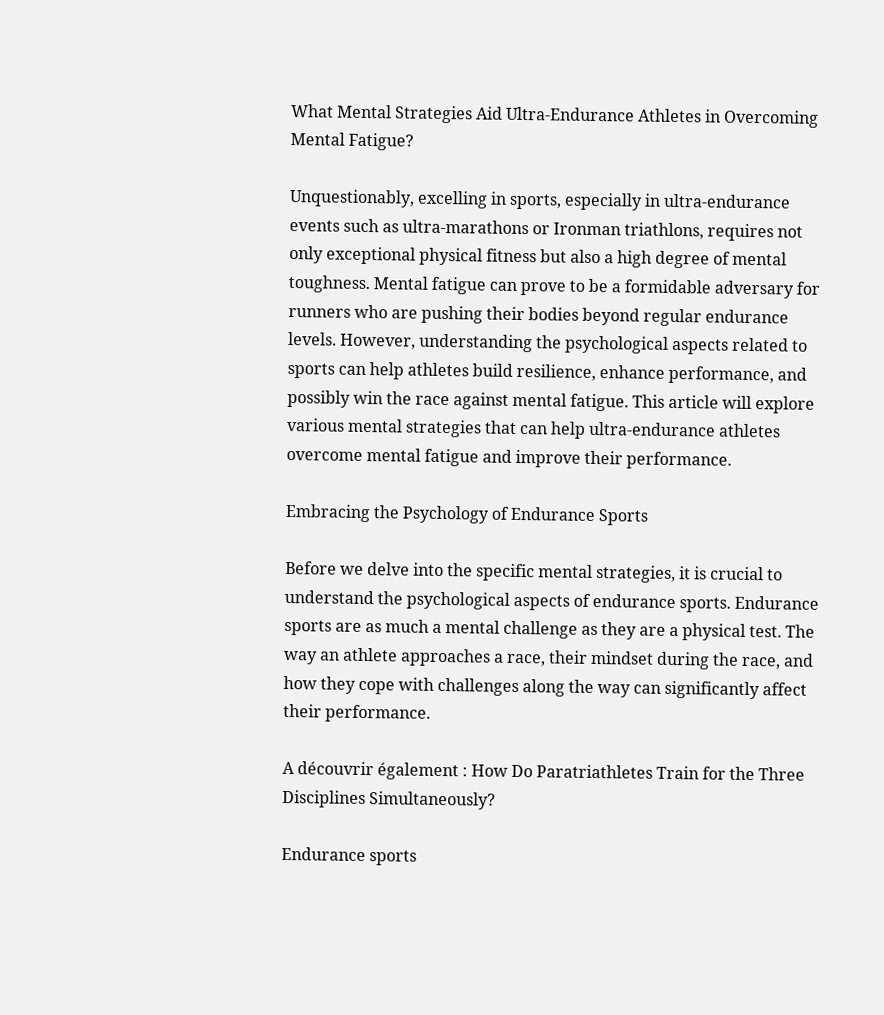What Mental Strategies Aid Ultra-Endurance Athletes in Overcoming Mental Fatigue?

Unquestionably, excelling in sports, especially in ultra-endurance events such as ultra-marathons or Ironman triathlons, requires not only exceptional physical fitness but also a high degree of mental toughness. Mental fatigue can prove to be a formidable adversary for runners who are pushing their bodies beyond regular endurance levels. However, understanding the psychological aspects related to sports can help athletes build resilience, enhance performance, and possibly win the race against mental fatigue. This article will explore various mental strategies that can help ultra-endurance athletes overcome mental fatigue and improve their performance.

Embracing the Psychology of Endurance Sports

Before we delve into the specific mental strategies, it is crucial to understand the psychological aspects of endurance sports. Endurance sports are as much a mental challenge as they are a physical test. The way an athlete approaches a race, their mindset during the race, and how they cope with challenges along the way can significantly affect their performance.

A découvrir également : How Do Paratriathletes Train for the Three Disciplines Simultaneously?

Endurance sports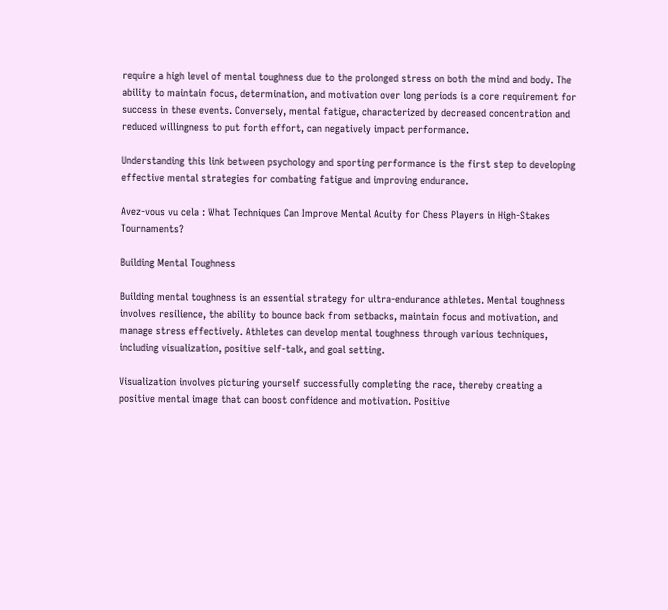require a high level of mental toughness due to the prolonged stress on both the mind and body. The ability to maintain focus, determination, and motivation over long periods is a core requirement for success in these events. Conversely, mental fatigue, characterized by decreased concentration and reduced willingness to put forth effort, can negatively impact performance.

Understanding this link between psychology and sporting performance is the first step to developing effective mental strategies for combating fatigue and improving endurance.

Avez-vous vu cela : What Techniques Can Improve Mental Acuity for Chess Players in High-Stakes Tournaments?

Building Mental Toughness

Building mental toughness is an essential strategy for ultra-endurance athletes. Mental toughness involves resilience, the ability to bounce back from setbacks, maintain focus and motivation, and manage stress effectively. Athletes can develop mental toughness through various techniques, including visualization, positive self-talk, and goal setting.

Visualization involves picturing yourself successfully completing the race, thereby creating a positive mental image that can boost confidence and motivation. Positive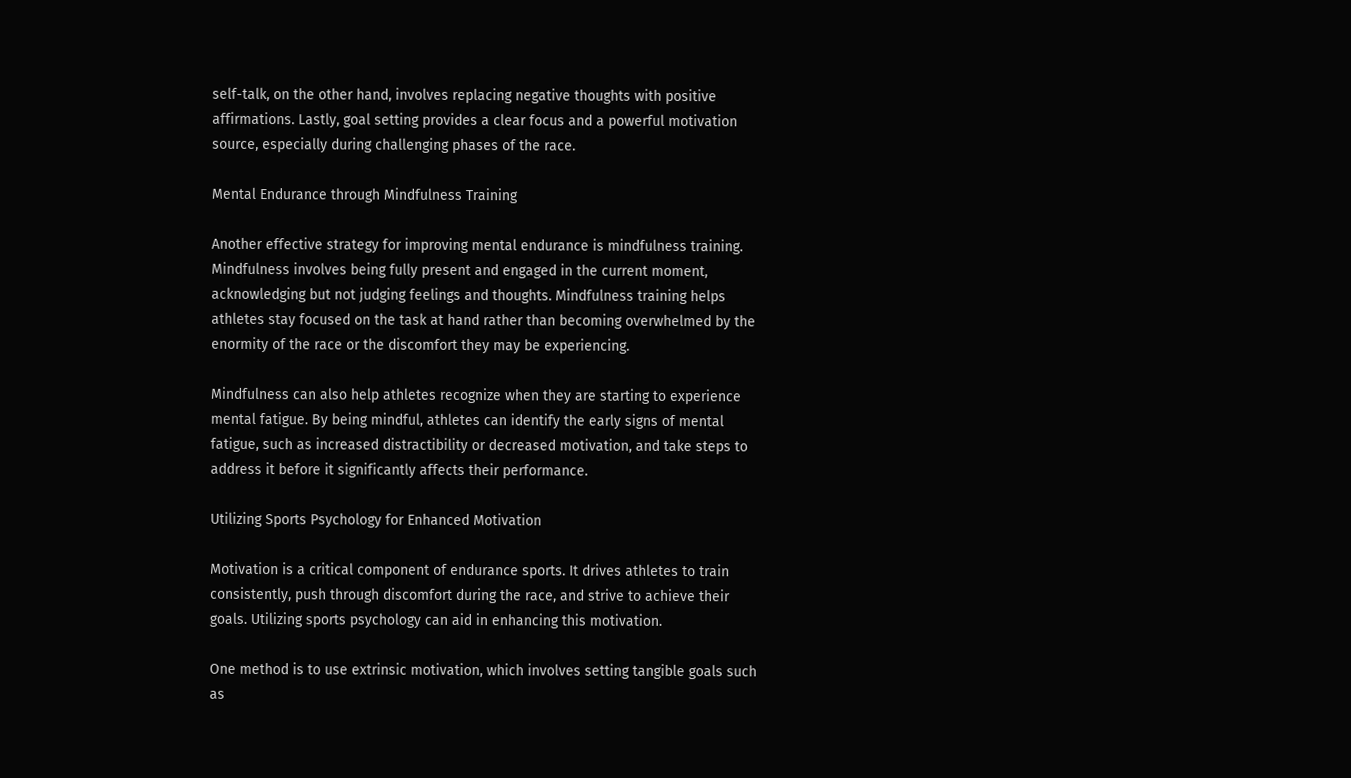self-talk, on the other hand, involves replacing negative thoughts with positive affirmations. Lastly, goal setting provides a clear focus and a powerful motivation source, especially during challenging phases of the race.

Mental Endurance through Mindfulness Training

Another effective strategy for improving mental endurance is mindfulness training. Mindfulness involves being fully present and engaged in the current moment, acknowledging but not judging feelings and thoughts. Mindfulness training helps athletes stay focused on the task at hand rather than becoming overwhelmed by the enormity of the race or the discomfort they may be experiencing.

Mindfulness can also help athletes recognize when they are starting to experience mental fatigue. By being mindful, athletes can identify the early signs of mental fatigue, such as increased distractibility or decreased motivation, and take steps to address it before it significantly affects their performance.

Utilizing Sports Psychology for Enhanced Motivation

Motivation is a critical component of endurance sports. It drives athletes to train consistently, push through discomfort during the race, and strive to achieve their goals. Utilizing sports psychology can aid in enhancing this motivation.

One method is to use extrinsic motivation, which involves setting tangible goals such as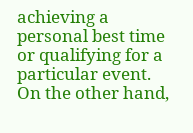achieving a personal best time or qualifying for a particular event. On the other hand,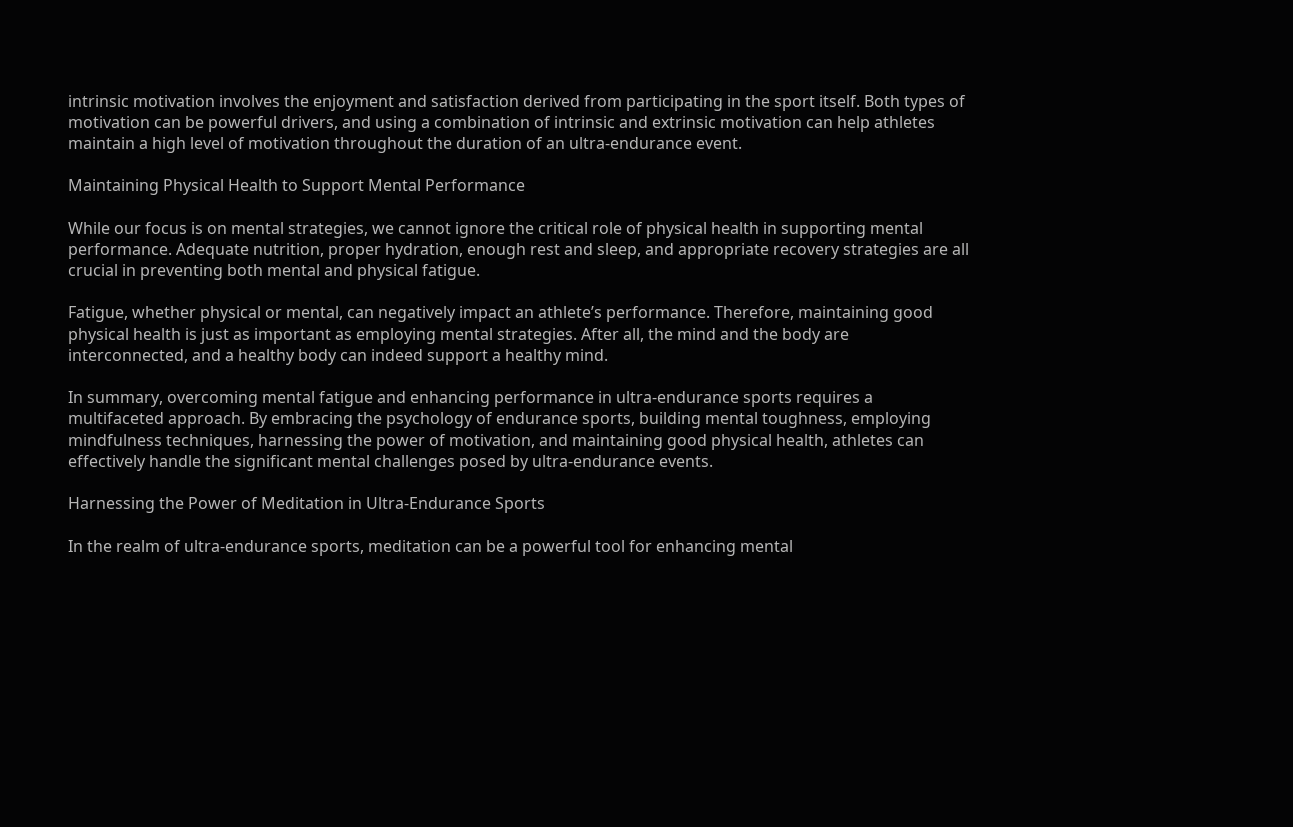intrinsic motivation involves the enjoyment and satisfaction derived from participating in the sport itself. Both types of motivation can be powerful drivers, and using a combination of intrinsic and extrinsic motivation can help athletes maintain a high level of motivation throughout the duration of an ultra-endurance event.

Maintaining Physical Health to Support Mental Performance

While our focus is on mental strategies, we cannot ignore the critical role of physical health in supporting mental performance. Adequate nutrition, proper hydration, enough rest and sleep, and appropriate recovery strategies are all crucial in preventing both mental and physical fatigue.

Fatigue, whether physical or mental, can negatively impact an athlete’s performance. Therefore, maintaining good physical health is just as important as employing mental strategies. After all, the mind and the body are interconnected, and a healthy body can indeed support a healthy mind.

In summary, overcoming mental fatigue and enhancing performance in ultra-endurance sports requires a multifaceted approach. By embracing the psychology of endurance sports, building mental toughness, employing mindfulness techniques, harnessing the power of motivation, and maintaining good physical health, athletes can effectively handle the significant mental challenges posed by ultra-endurance events.

Harnessing the Power of Meditation in Ultra-Endurance Sports

In the realm of ultra-endurance sports, meditation can be a powerful tool for enhancing mental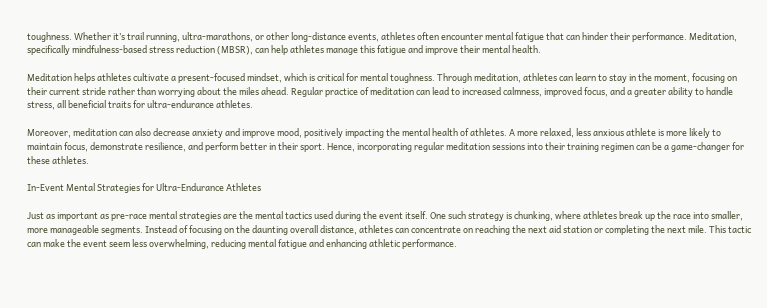toughness. Whether it’s trail running, ultra-marathons, or other long-distance events, athletes often encounter mental fatigue that can hinder their performance. Meditation, specifically mindfulness-based stress reduction (MBSR), can help athletes manage this fatigue and improve their mental health.

Meditation helps athletes cultivate a present-focused mindset, which is critical for mental toughness. Through meditation, athletes can learn to stay in the moment, focusing on their current stride rather than worrying about the miles ahead. Regular practice of meditation can lead to increased calmness, improved focus, and a greater ability to handle stress, all beneficial traits for ultra-endurance athletes.

Moreover, meditation can also decrease anxiety and improve mood, positively impacting the mental health of athletes. A more relaxed, less anxious athlete is more likely to maintain focus, demonstrate resilience, and perform better in their sport. Hence, incorporating regular meditation sessions into their training regimen can be a game-changer for these athletes.

In-Event Mental Strategies for Ultra-Endurance Athletes

Just as important as pre-race mental strategies are the mental tactics used during the event itself. One such strategy is chunking, where athletes break up the race into smaller, more manageable segments. Instead of focusing on the daunting overall distance, athletes can concentrate on reaching the next aid station or completing the next mile. This tactic can make the event seem less overwhelming, reducing mental fatigue and enhancing athletic performance.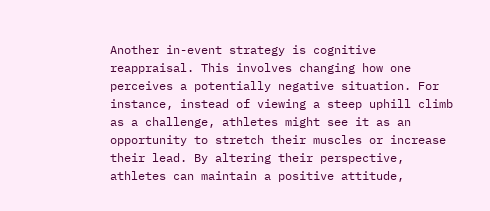Another in-event strategy is cognitive reappraisal. This involves changing how one perceives a potentially negative situation. For instance, instead of viewing a steep uphill climb as a challenge, athletes might see it as an opportunity to stretch their muscles or increase their lead. By altering their perspective, athletes can maintain a positive attitude,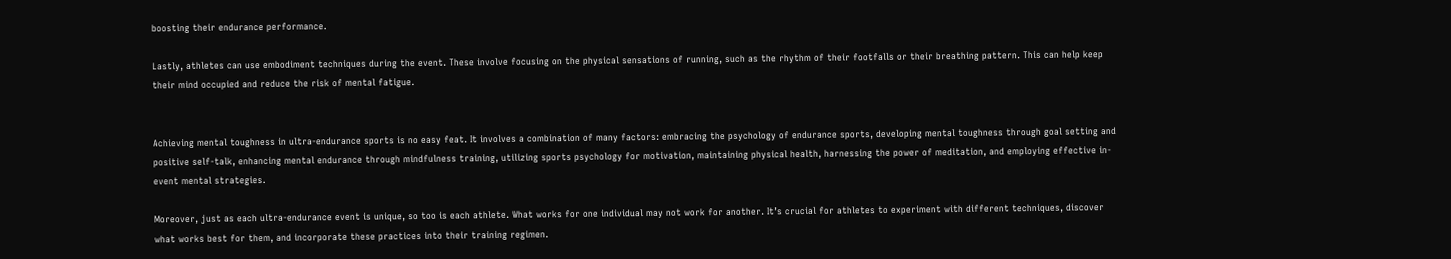boosting their endurance performance.

Lastly, athletes can use embodiment techniques during the event. These involve focusing on the physical sensations of running, such as the rhythm of their footfalls or their breathing pattern. This can help keep their mind occupied and reduce the risk of mental fatigue.


Achieving mental toughness in ultra-endurance sports is no easy feat. It involves a combination of many factors: embracing the psychology of endurance sports, developing mental toughness through goal setting and positive self-talk, enhancing mental endurance through mindfulness training, utilizing sports psychology for motivation, maintaining physical health, harnessing the power of meditation, and employing effective in-event mental strategies.

Moreover, just as each ultra-endurance event is unique, so too is each athlete. What works for one individual may not work for another. It’s crucial for athletes to experiment with different techniques, discover what works best for them, and incorporate these practices into their training regimen.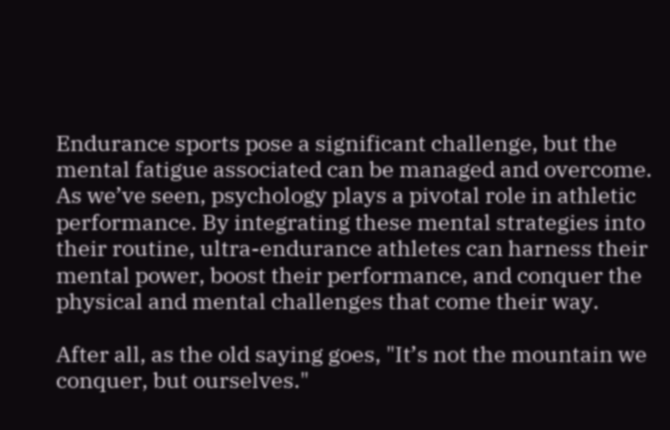Endurance sports pose a significant challenge, but the mental fatigue associated can be managed and overcome. As we’ve seen, psychology plays a pivotal role in athletic performance. By integrating these mental strategies into their routine, ultra-endurance athletes can harness their mental power, boost their performance, and conquer the physical and mental challenges that come their way.

After all, as the old saying goes, "It’s not the mountain we conquer, but ourselves."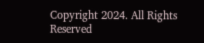Copyright 2024. All Rights Reserved